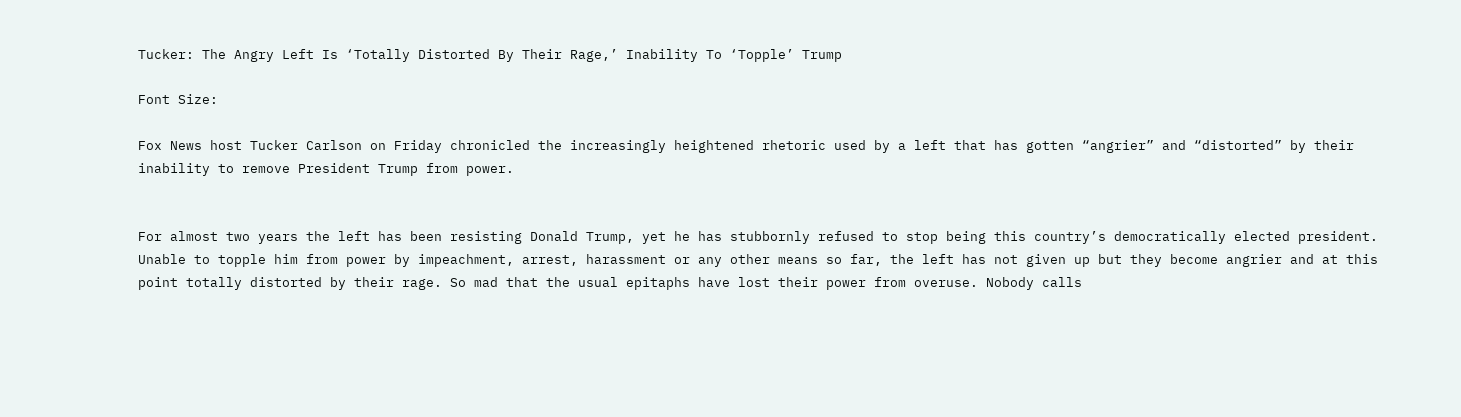Tucker: The Angry Left Is ‘Totally Distorted By Their Rage,’ Inability To ‘Topple’ Trump

Font Size:

Fox News host Tucker Carlson on Friday chronicled the increasingly heightened rhetoric used by a left that has gotten “angrier” and “distorted” by their inability to remove President Trump from power.


For almost two years the left has been resisting Donald Trump, yet he has stubbornly refused to stop being this country’s democratically elected president. Unable to topple him from power by impeachment, arrest, harassment or any other means so far, the left has not given up but they become angrier and at this point totally distorted by their rage. So mad that the usual epitaphs have lost their power from overuse. Nobody calls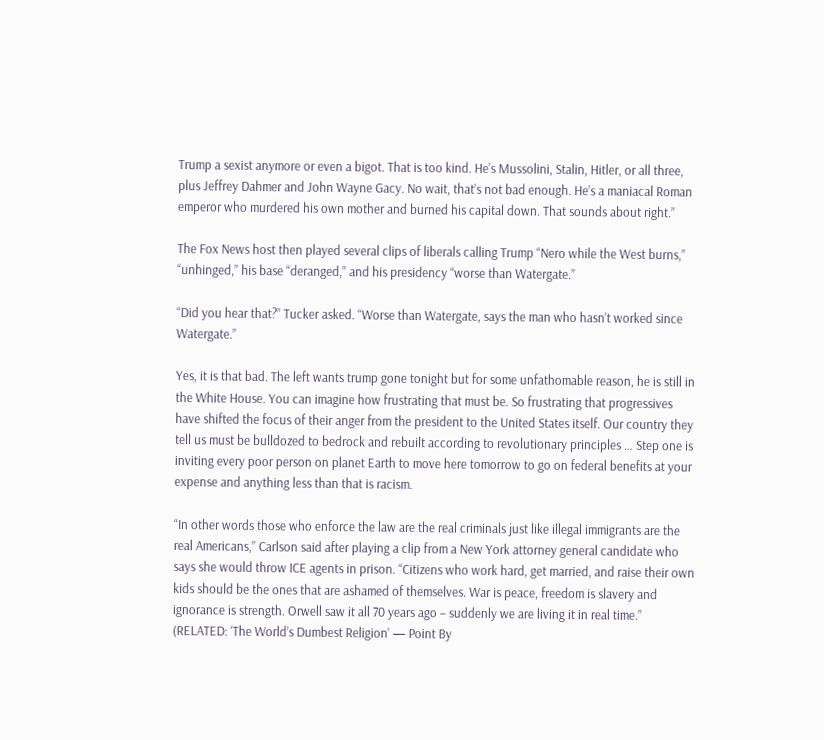Trump a sexist anymore or even a bigot. That is too kind. He’s Mussolini, Stalin, Hitler, or all three, plus Jeffrey Dahmer and John Wayne Gacy. No wait, that’s not bad enough. He’s a maniacal Roman emperor who murdered his own mother and burned his capital down. That sounds about right.”

The Fox News host then played several clips of liberals calling Trump “Nero while the West burns,” “unhinged,” his base “deranged,” and his presidency “worse than Watergate.”

“Did you hear that?” Tucker asked. “Worse than Watergate, says the man who hasn’t worked since Watergate.”

Yes, it is that bad. The left wants trump gone tonight but for some unfathomable reason, he is still in the White House. You can imagine how frustrating that must be. So frustrating that progressives have shifted the focus of their anger from the president to the United States itself. Our country they tell us must be bulldozed to bedrock and rebuilt according to revolutionary principles … Step one is inviting every poor person on planet Earth to move here tomorrow to go on federal benefits at your expense and anything less than that is racism.

“In other words those who enforce the law are the real criminals just like illegal immigrants are the real Americans,” Carlson said after playing a clip from a New York attorney general candidate who says she would throw ICE agents in prison. “Citizens who work hard, get married, and raise their own kids should be the ones that are ashamed of themselves. War is peace, freedom is slavery and ignorance is strength. Orwell saw it all 70 years ago – suddenly we are living it in real time.” (RELATED: ‘The World’s Dumbest Religion’ — Point By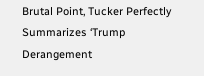Brutal Point, Tucker Perfectly Summarizes ‘Trump Derangement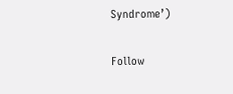Syndrome’)

Follow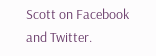Scott on Facebook and Twitter.